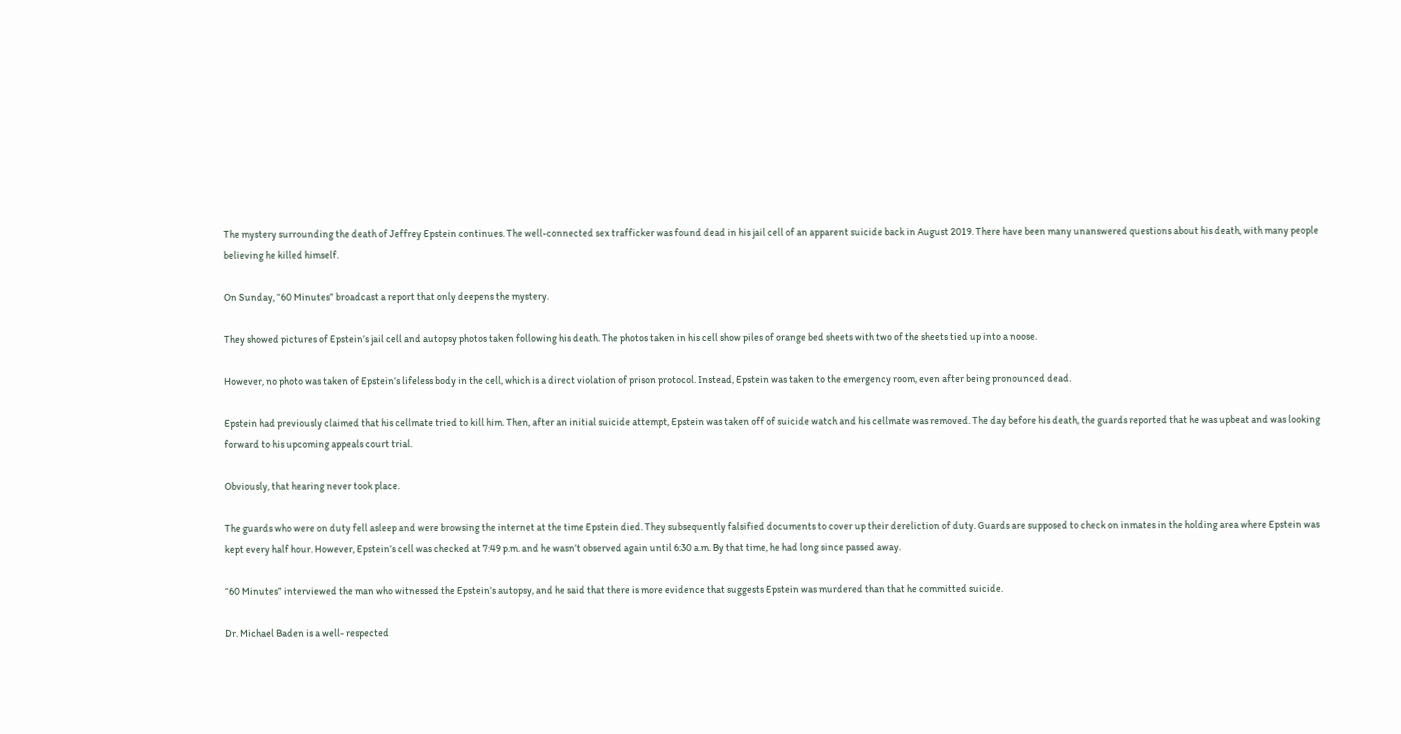The mystery surrounding the death of Jeffrey Epstein continues. The well-connected sex trafficker was found dead in his jail cell of an apparent suicide back in August 2019. There have been many unanswered questions about his death, with many people believing he killed himself.

On Sunday, “60 Minutes” broadcast a report that only deepens the mystery.

They showed pictures of Epstein’s jail cell and autopsy photos taken following his death. The photos taken in his cell show piles of orange bed sheets with two of the sheets tied up into a noose.

However, no photo was taken of Epstein’s lifeless body in the cell, which is a direct violation of prison protocol. Instead, Epstein was taken to the emergency room, even after being pronounced dead.

Epstein had previously claimed that his cellmate tried to kill him. Then, after an initial suicide attempt, Epstein was taken off of suicide watch and his cellmate was removed. The day before his death, the guards reported that he was upbeat and was looking forward to his upcoming appeals court trial.

Obviously, that hearing never took place.

The guards who were on duty fell asleep and were browsing the internet at the time Epstein died. They subsequently falsified documents to cover up their dereliction of duty. Guards are supposed to check on inmates in the holding area where Epstein was kept every half hour. However, Epstein’s cell was checked at 7:49 p.m. and he wasn’t observed again until 6:30 a.m. By that time, he had long since passed away.

“60 Minutes” interviewed the man who witnessed the Epstein’s autopsy, and he said that there is more evidence that suggests Epstein was murdered than that he committed suicide.

Dr. Michael Baden is a well- respected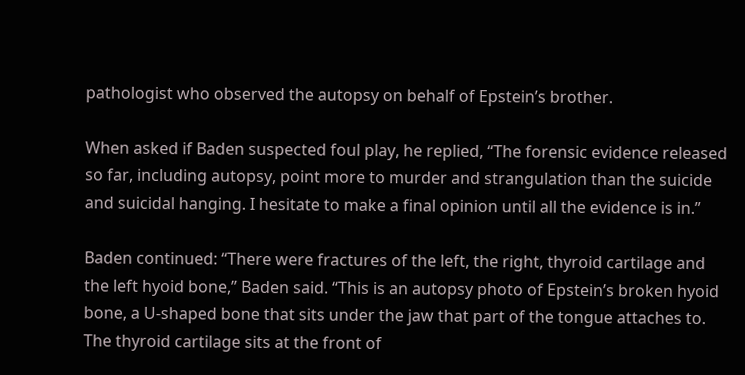pathologist who observed the autopsy on behalf of Epstein’s brother.

When asked if Baden suspected foul play, he replied, “The forensic evidence released so far, including autopsy, point more to murder and strangulation than the suicide and suicidal hanging. I hesitate to make a final opinion until all the evidence is in.”

Baden continued: “There were fractures of the left, the right, thyroid cartilage and the left hyoid bone,” Baden said. “This is an autopsy photo of Epstein’s broken hyoid bone, a U-shaped bone that sits under the jaw that part of the tongue attaches to. The thyroid cartilage sits at the front of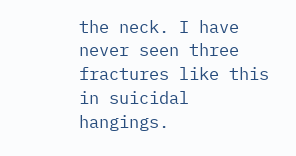the neck. I have never seen three fractures like this in suicidal hangings.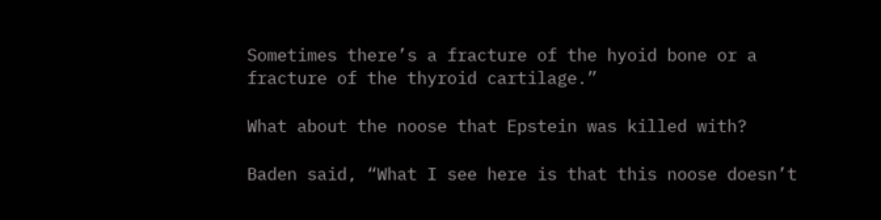Sometimes there’s a fracture of the hyoid bone or a fracture of the thyroid cartilage.”

What about the noose that Epstein was killed with?

Baden said, “What I see here is that this noose doesn’t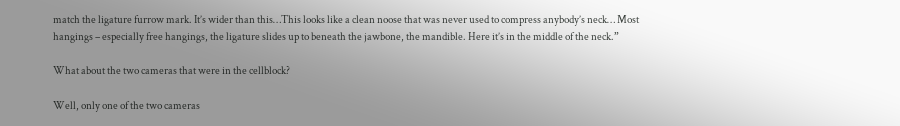match the ligature furrow mark. It’s wider than this…This looks like a clean noose that was never used to compress anybody’s neck… Most hangings – especially free hangings, the ligature slides up to beneath the jawbone, the mandible. Here it’s in the middle of the neck.”

What about the two cameras that were in the cellblock?

Well, only one of the two cameras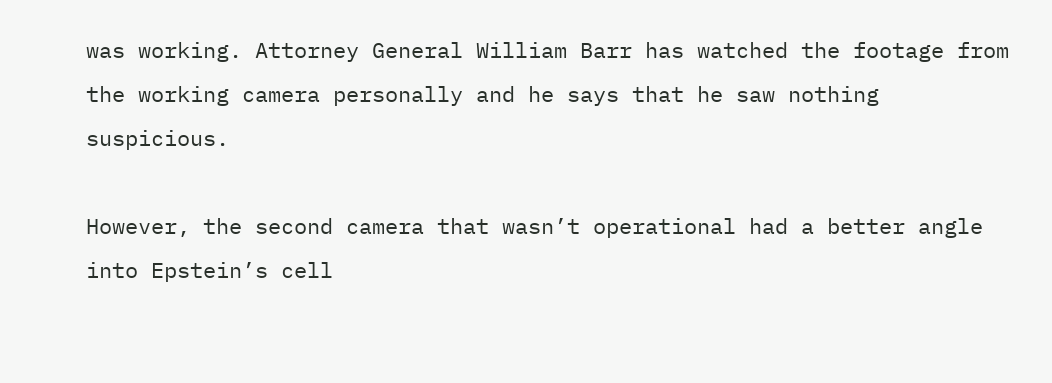was working. Attorney General William Barr has watched the footage from the working camera personally and he says that he saw nothing suspicious.

However, the second camera that wasn’t operational had a better angle into Epstein’s cell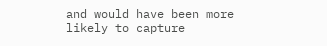and would have been more likely to capture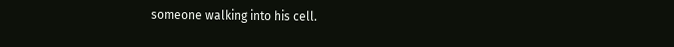someone walking into his cell.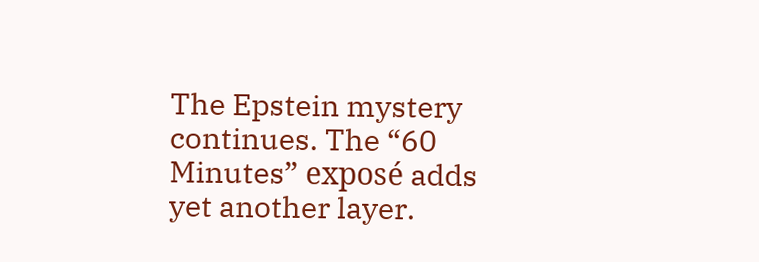The Epstein mystery continues. The “60 Minutes” exposé adds yet another layer.